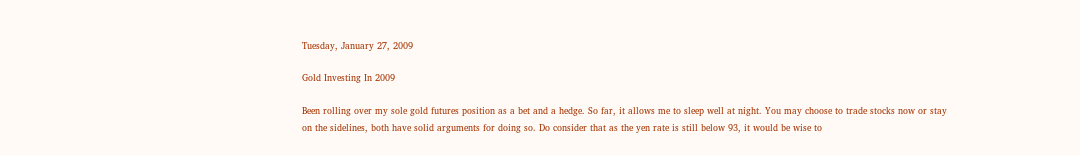Tuesday, January 27, 2009

Gold Investing In 2009

Been rolling over my sole gold futures position as a bet and a hedge. So far, it allows me to sleep well at night. You may choose to trade stocks now or stay on the sidelines, both have solid arguments for doing so. Do consider that as the yen rate is still below 93, it would be wise to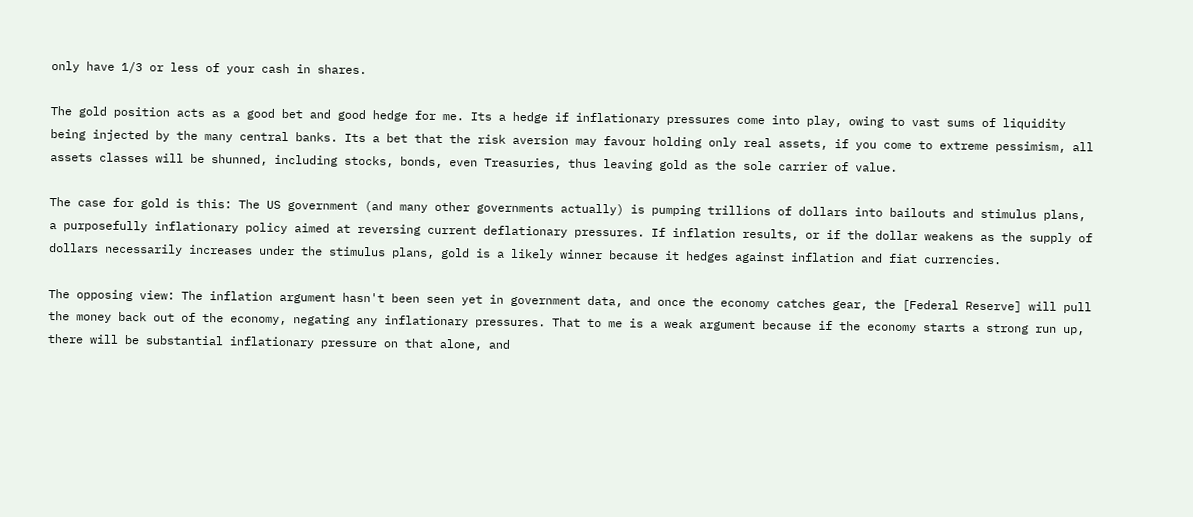only have 1/3 or less of your cash in shares.

The gold position acts as a good bet and good hedge for me. Its a hedge if inflationary pressures come into play, owing to vast sums of liquidity being injected by the many central banks. Its a bet that the risk aversion may favour holding only real assets, if you come to extreme pessimism, all assets classes will be shunned, including stocks, bonds, even Treasuries, thus leaving gold as the sole carrier of value.

The case for gold is this: The US government (and many other governments actually) is pumping trillions of dollars into bailouts and stimulus plans, a purposefully inflationary policy aimed at reversing current deflationary pressures. If inflation results, or if the dollar weakens as the supply of dollars necessarily increases under the stimulus plans, gold is a likely winner because it hedges against inflation and fiat currencies.

The opposing view: The inflation argument hasn't been seen yet in government data, and once the economy catches gear, the [Federal Reserve] will pull the money back out of the economy, negating any inflationary pressures. That to me is a weak argument because if the economy starts a strong run up, there will be substantial inflationary pressure on that alone, and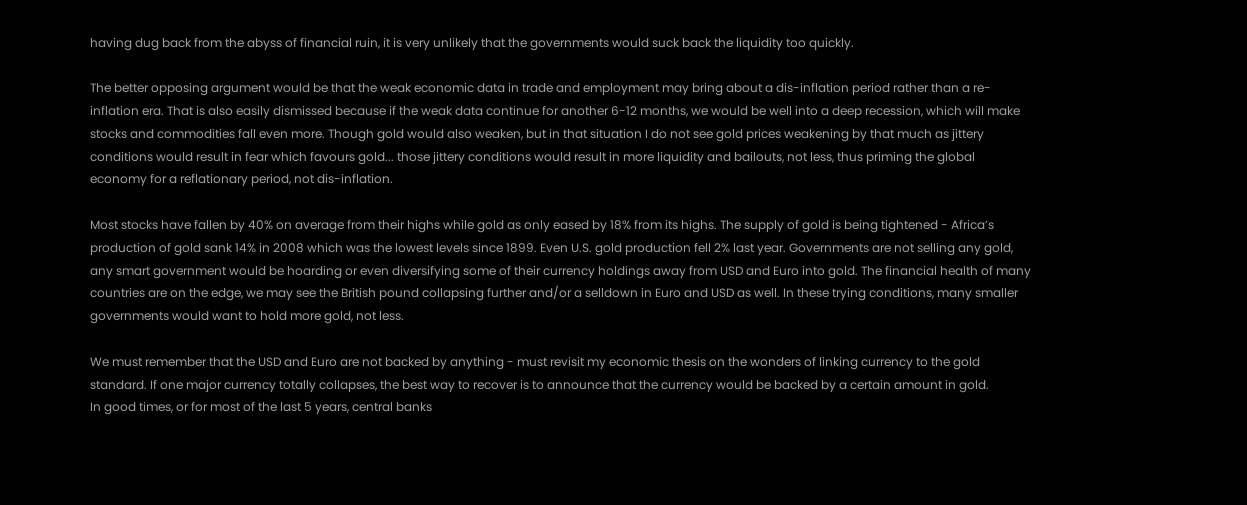having dug back from the abyss of financial ruin, it is very unlikely that the governments would suck back the liquidity too quickly.

The better opposing argument would be that the weak economic data in trade and employment may bring about a dis-inflation period rather than a re-inflation era. That is also easily dismissed because if the weak data continue for another 6-12 months, we would be well into a deep recession, which will make stocks and commodities fall even more. Though gold would also weaken, but in that situation I do not see gold prices weakening by that much as jittery conditions would result in fear which favours gold... those jittery conditions would result in more liquidity and bailouts, not less, thus priming the global economy for a reflationary period, not dis-inflation.

Most stocks have fallen by 40% on average from their highs while gold as only eased by 18% from its highs. The supply of gold is being tightened - Africa’s production of gold sank 14% in 2008 which was the lowest levels since 1899. Even U.S. gold production fell 2% last year. Governments are not selling any gold, any smart government would be hoarding or even diversifying some of their currency holdings away from USD and Euro into gold. The financial health of many countries are on the edge, we may see the British pound collapsing further and/or a selldown in Euro and USD as well. In these trying conditions, many smaller governments would want to hold more gold, not less.

We must remember that the USD and Euro are not backed by anything - must revisit my economic thesis on the wonders of linking currency to the gold standard. If one major currency totally collapses, the best way to recover is to announce that the currency would be backed by a certain amount in gold.
In good times, or for most of the last 5 years, central banks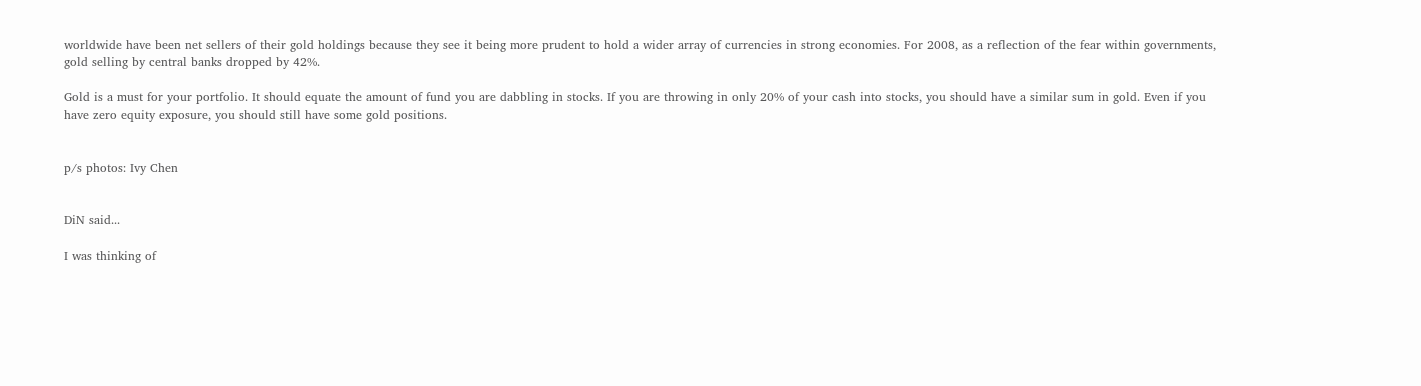worldwide have been net sellers of their gold holdings because they see it being more prudent to hold a wider array of currencies in strong economies. For 2008, as a reflection of the fear within governments, gold selling by central banks dropped by 42%.

Gold is a must for your portfolio. It should equate the amount of fund you are dabbling in stocks. If you are throwing in only 20% of your cash into stocks, you should have a similar sum in gold. Even if you have zero equity exposure, you should still have some gold positions.


p/s photos: Ivy Chen


DiN said...

I was thinking of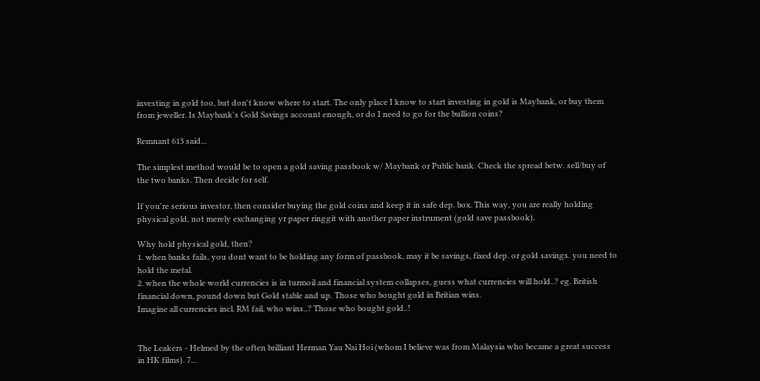investing in gold too, but don't know where to start. The only place I know to start investing in gold is Maybank, or buy them from jeweller. Is Maybank's Gold Savings account enough, or do I need to go for the bullion coins?

Remnant 613 said...

The simplest method would be to open a gold saving passbook w/ Maybank or Public bank. Check the spread betw. sell/buy of the two banks. Then decide for self.

If you're serious investor, then consider buying the gold coins and keep it in safe dep. box. This way, you are really holding physical gold, not merely exchanging yr paper ringgit with another paper instrument (gold save passbook).

Why hold physical gold, then?
1. when banks fails, you dont want to be holding any form of passbook, may it be savings, fixed dep. or gold savings. you need to hold the metal.
2. when the whole world currencies is in turmoil and financial system collapses, guess what currencies will hold..? eg. British financial down, pound down but Gold stable and up. Those who bought gold in Britian wins.
Imagine all currencies incl. RM fail, who wins..? Those who bought gold..!


The Leakers - Helmed by the often brilliant Herman Yau Nai Hoi (whom I believe was from Malaysia who became a great success in HK films). 7...